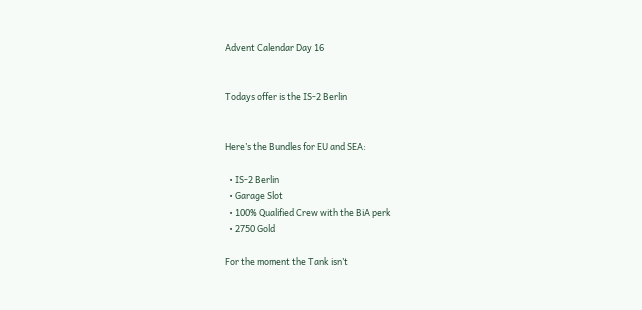Advent Calendar Day 16


Todays offer is the IS-2 Berlin


Here’s the Bundles for EU and SEA:

  • IS-2 Berlin
  • Garage Slot
  • 100% Qualified Crew with the BiA perk
  • 2750 Gold

For the moment the Tank isn’t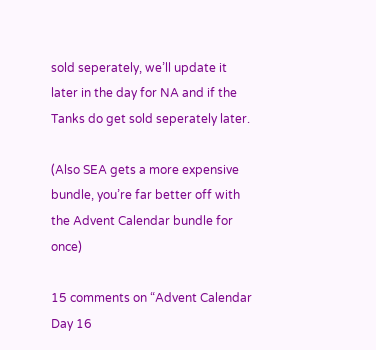sold seperately, we’ll update it later in the day for NA and if the Tanks do get sold seperately later.

(Also SEA gets a more expensive bundle, you’re far better off with the Advent Calendar bundle for once)

15 comments on “Advent Calendar Day 16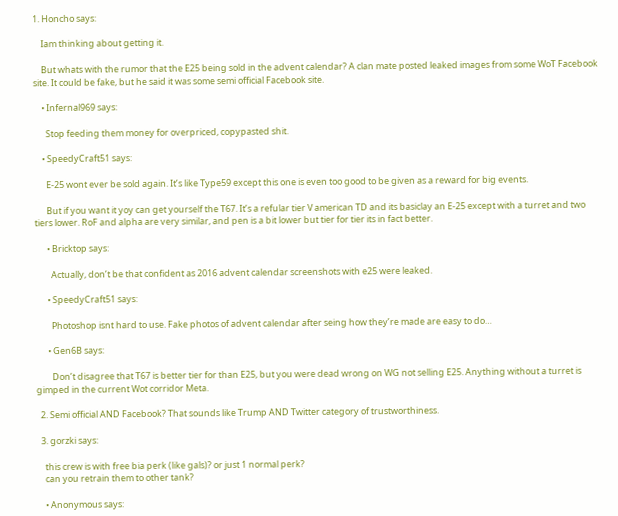1. Honcho says:

    Iam thinking about getting it.

    But whats with the rumor that the E25 being sold in the advent calendar? A clan mate posted leaked images from some WoT Facebook site. It could be fake, but he said it was some semi official Facebook site.

    • Infernal969 says:

      Stop feeding them money for overpriced, copypasted shit.

    • SpeedyCraft51 says:

      E-25 wont ever be sold again. It’s like Type59 except this one is even too good to be given as a reward for big events.

      But if you want it yoy can get yourself the T67. It’s a refular tier V american TD and its basiclay an E-25 except with a turret and two tiers lower. RoF and alpha are very similar, and pen is a bit lower but tier for tier its in fact better.

      • Bricktop says:

        Actually, don’t be that confident as 2016 advent calendar screenshots with e25 were leaked.

      • SpeedyCraft51 says:

        Photoshop isnt hard to use. Fake photos of advent calendar after seing how they’re made are easy to do…

      • Gen6B says:

        Don’t disagree that T67 is better tier for than E25, but you were dead wrong on WG not selling E25. Anything without a turret is gimped in the current Wot corridor Meta.

  2. Semi official AND Facebook? That sounds like Trump AND Twitter category of trustworthiness.

  3. gorzki says:

    this crew is with free bia perk (like gals)? or just 1 normal perk?
    can you retrain them to other tank?

    • Anonymous says: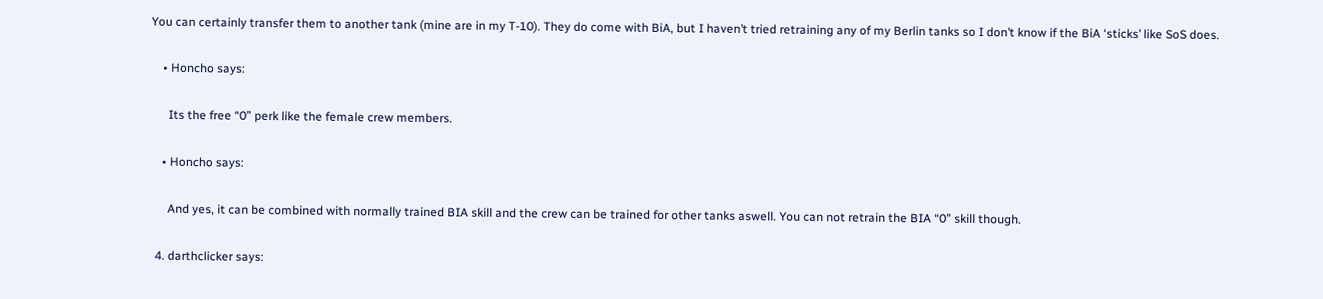You can certainly transfer them to another tank (mine are in my T-10). They do come with BiA, but I haven’t tried retraining any of my Berlin tanks so I don’t know if the BiA ‘sticks’ like SoS does.

    • Honcho says:

      Its the free “0” perk like the female crew members.

    • Honcho says:

      And yes, it can be combined with normally trained BIA skill and the crew can be trained for other tanks aswell. You can not retrain the BIA “0” skill though.

  4. darthclicker says: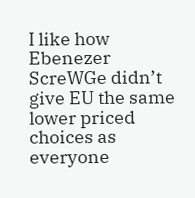I like how Ebenezer ScreWGe didn’t give EU the same lower priced choices as everyone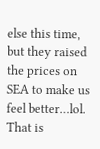else this time, but they raised the prices on SEA to make us feel better…lol. That is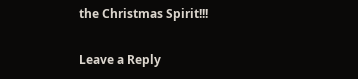the Christmas Spirit!!!

Leave a Reply